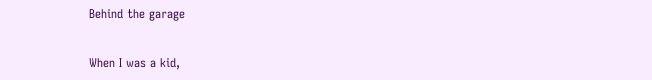Behind the garage


When I was a kid,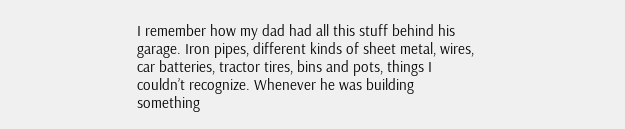I remember how my dad had all this stuff behind his garage. Iron pipes, different kinds of sheet metal, wires, car batteries, tractor tires, bins and pots, things I couldn’t recognize. Whenever he was building something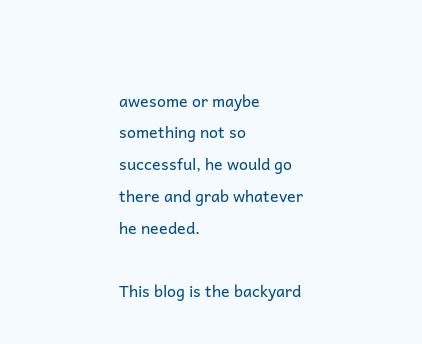awesome or maybe something not so successful, he would go there and grab whatever he needed.

This blog is the backyard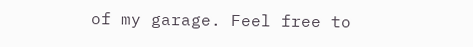of my garage. Feel free to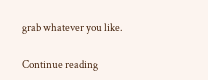grab whatever you like.

Continue reading